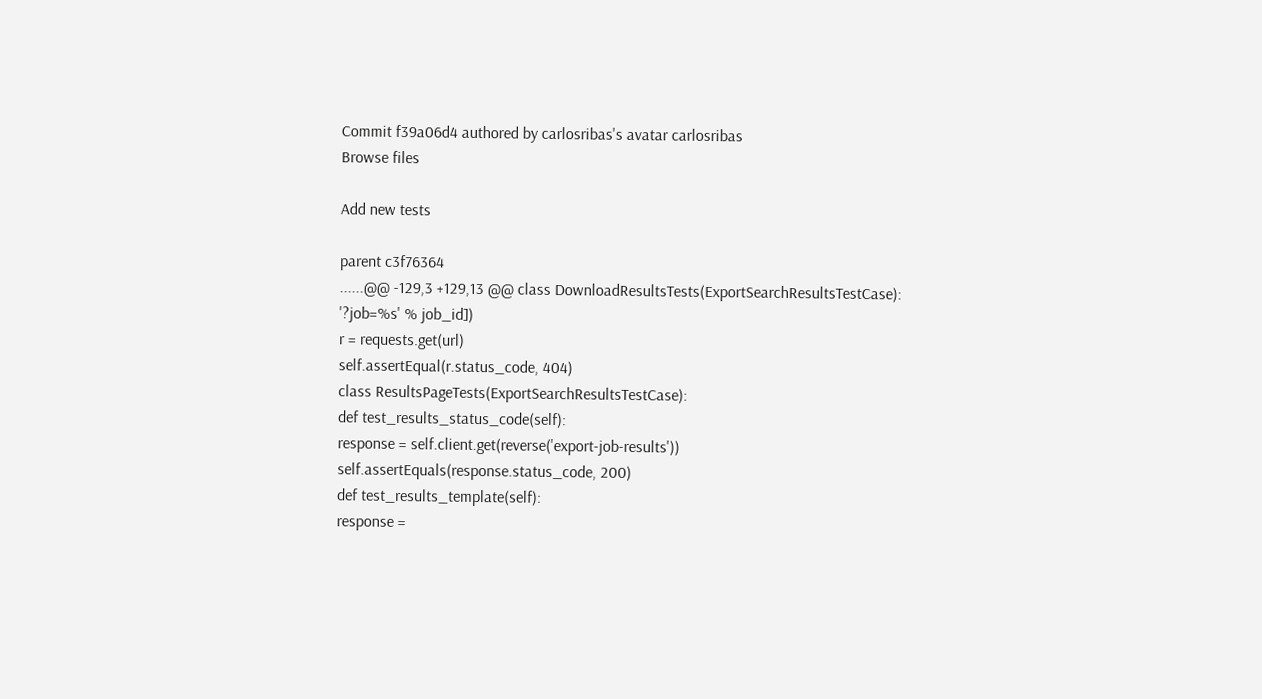Commit f39a06d4 authored by carlosribas's avatar carlosribas
Browse files

Add new tests

parent c3f76364
......@@ -129,3 +129,13 @@ class DownloadResultsTests(ExportSearchResultsTestCase):
'?job=%s' % job_id])
r = requests.get(url)
self.assertEqual(r.status_code, 404)
class ResultsPageTests(ExportSearchResultsTestCase):
def test_results_status_code(self):
response = self.client.get(reverse('export-job-results'))
self.assertEquals(response.status_code, 200)
def test_results_template(self):
response =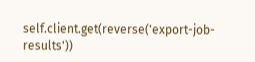self.client.get(reverse('export-job-results'))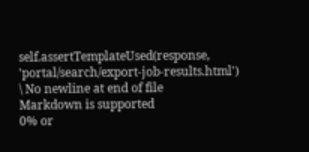self.assertTemplateUsed(response, 'portal/search/export-job-results.html')
\ No newline at end of file
Markdown is supported
0% or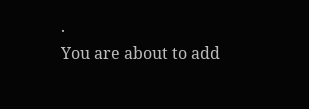.
You are about to add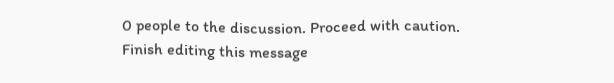0 people to the discussion. Proceed with caution.
Finish editing this message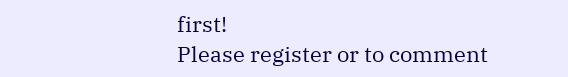first!
Please register or to comment